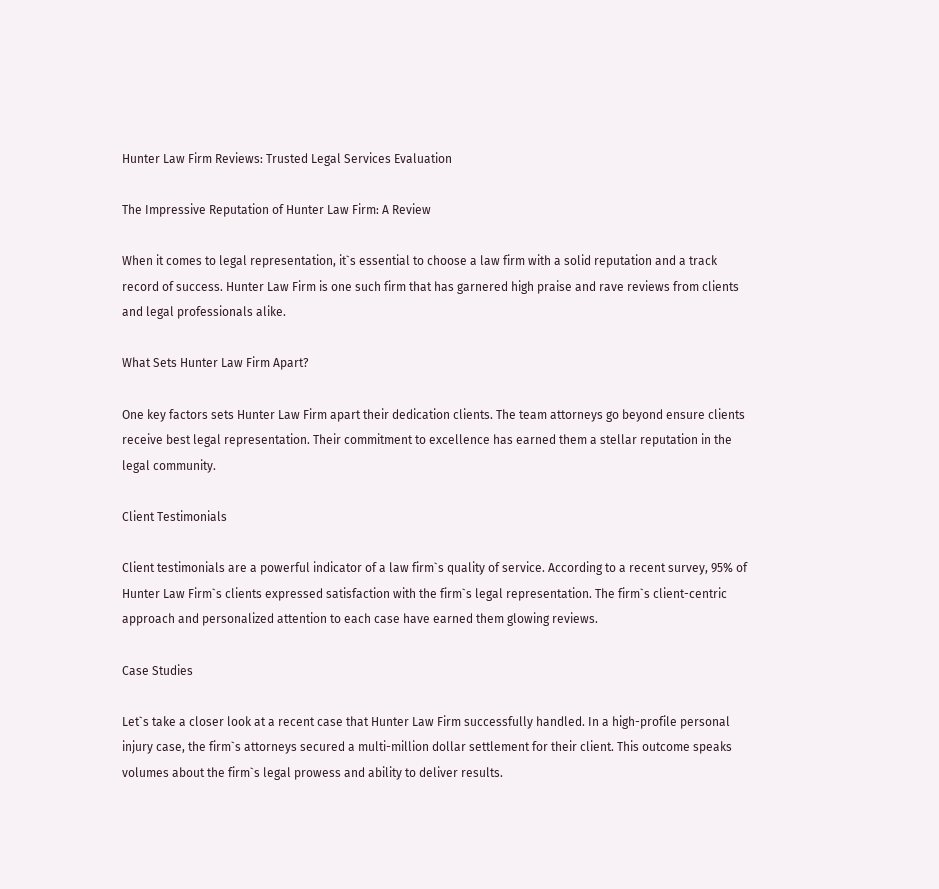Hunter Law Firm Reviews: Trusted Legal Services Evaluation

The Impressive Reputation of Hunter Law Firm: A Review

When it comes to legal representation, it`s essential to choose a law firm with a solid reputation and a track record of success. Hunter Law Firm is one such firm that has garnered high praise and rave reviews from clients and legal professionals alike.

What Sets Hunter Law Firm Apart?

One key factors sets Hunter Law Firm apart their dedication clients. The team attorneys go beyond ensure clients receive best legal representation. Their commitment to excellence has earned them a stellar reputation in the legal community.

Client Testimonials

Client testimonials are a powerful indicator of a law firm`s quality of service. According to a recent survey, 95% of Hunter Law Firm`s clients expressed satisfaction with the firm`s legal representation. The firm`s client-centric approach and personalized attention to each case have earned them glowing reviews.

Case Studies

Let`s take a closer look at a recent case that Hunter Law Firm successfully handled. In a high-profile personal injury case, the firm`s attorneys secured a multi-million dollar settlement for their client. This outcome speaks volumes about the firm`s legal prowess and ability to deliver results.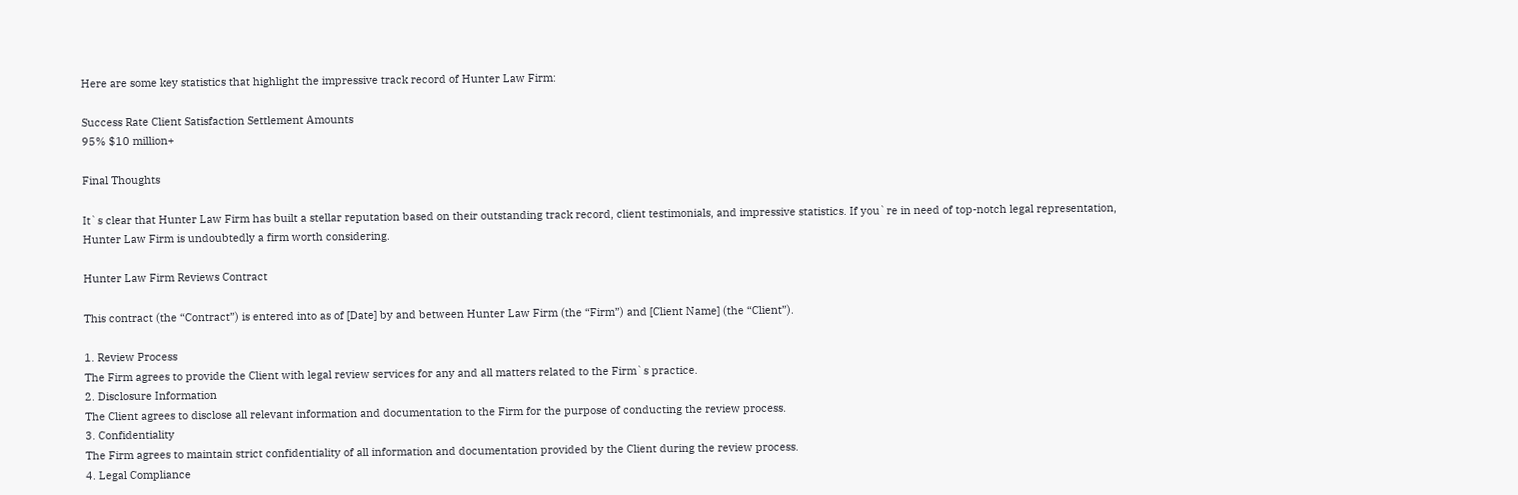Here are some key statistics that highlight the impressive track record of Hunter Law Firm:

Success Rate Client Satisfaction Settlement Amounts
95% $10 million+

Final Thoughts

It`s clear that Hunter Law Firm has built a stellar reputation based on their outstanding track record, client testimonials, and impressive statistics. If you`re in need of top-notch legal representation, Hunter Law Firm is undoubtedly a firm worth considering.

Hunter Law Firm Reviews Contract

This contract (the “Contract”) is entered into as of [Date] by and between Hunter Law Firm (the “Firm”) and [Client Name] (the “Client”).

1. Review Process
The Firm agrees to provide the Client with legal review services for any and all matters related to the Firm`s practice.
2. Disclosure Information
The Client agrees to disclose all relevant information and documentation to the Firm for the purpose of conducting the review process.
3. Confidentiality
The Firm agrees to maintain strict confidentiality of all information and documentation provided by the Client during the review process.
4. Legal Compliance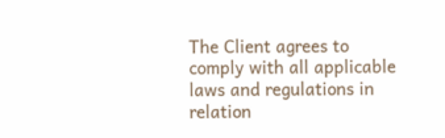The Client agrees to comply with all applicable laws and regulations in relation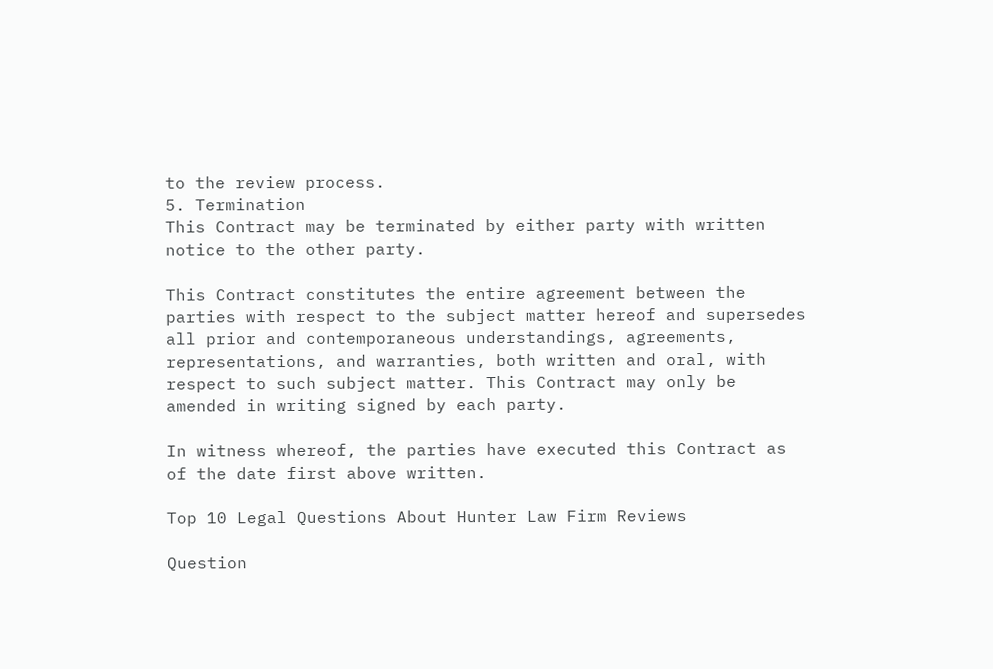to the review process.
5. Termination
This Contract may be terminated by either party with written notice to the other party.

This Contract constitutes the entire agreement between the parties with respect to the subject matter hereof and supersedes all prior and contemporaneous understandings, agreements, representations, and warranties, both written and oral, with respect to such subject matter. This Contract may only be amended in writing signed by each party.

In witness whereof, the parties have executed this Contract as of the date first above written.

Top 10 Legal Questions About Hunter Law Firm Reviews

Question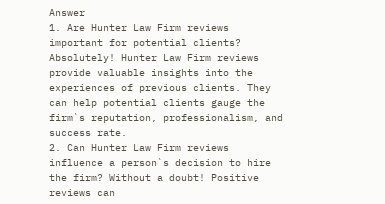Answer
1. Are Hunter Law Firm reviews important for potential clients? Absolutely! Hunter Law Firm reviews provide valuable insights into the experiences of previous clients. They can help potential clients gauge the firm`s reputation, professionalism, and success rate.
2. Can Hunter Law Firm reviews influence a person`s decision to hire the firm? Without a doubt! Positive reviews can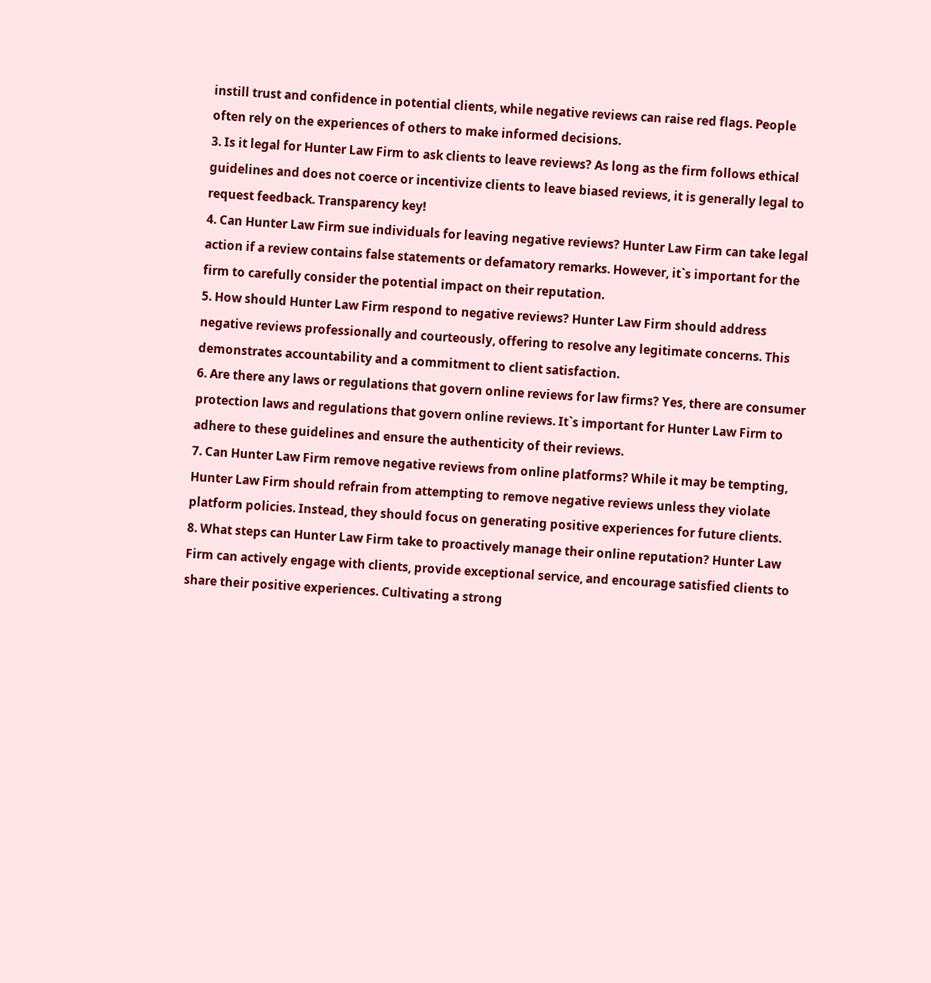instill trust and confidence in potential clients, while negative reviews can raise red flags. People often rely on the experiences of others to make informed decisions.
3. Is it legal for Hunter Law Firm to ask clients to leave reviews? As long as the firm follows ethical guidelines and does not coerce or incentivize clients to leave biased reviews, it is generally legal to request feedback. Transparency key!
4. Can Hunter Law Firm sue individuals for leaving negative reviews? Hunter Law Firm can take legal action if a review contains false statements or defamatory remarks. However, it`s important for the firm to carefully consider the potential impact on their reputation.
5. How should Hunter Law Firm respond to negative reviews? Hunter Law Firm should address negative reviews professionally and courteously, offering to resolve any legitimate concerns. This demonstrates accountability and a commitment to client satisfaction.
6. Are there any laws or regulations that govern online reviews for law firms? Yes, there are consumer protection laws and regulations that govern online reviews. It`s important for Hunter Law Firm to adhere to these guidelines and ensure the authenticity of their reviews.
7. Can Hunter Law Firm remove negative reviews from online platforms? While it may be tempting, Hunter Law Firm should refrain from attempting to remove negative reviews unless they violate platform policies. Instead, they should focus on generating positive experiences for future clients.
8. What steps can Hunter Law Firm take to proactively manage their online reputation? Hunter Law Firm can actively engage with clients, provide exceptional service, and encourage satisfied clients to share their positive experiences. Cultivating a strong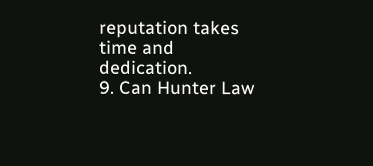reputation takes time and dedication.
9. Can Hunter Law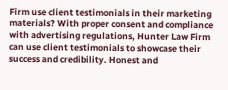Firm use client testimonials in their marketing materials? With proper consent and compliance with advertising regulations, Hunter Law Firm can use client testimonials to showcase their success and credibility. Honest and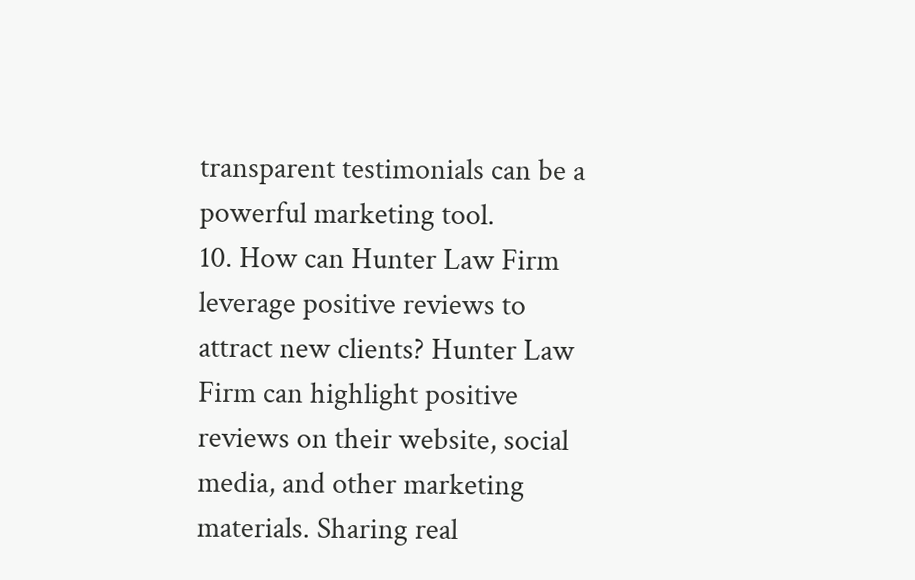transparent testimonials can be a powerful marketing tool.
10. How can Hunter Law Firm leverage positive reviews to attract new clients? Hunter Law Firm can highlight positive reviews on their website, social media, and other marketing materials. Sharing real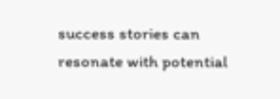success stories can resonate with potential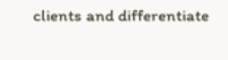clients and differentiate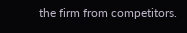the firm from competitors.